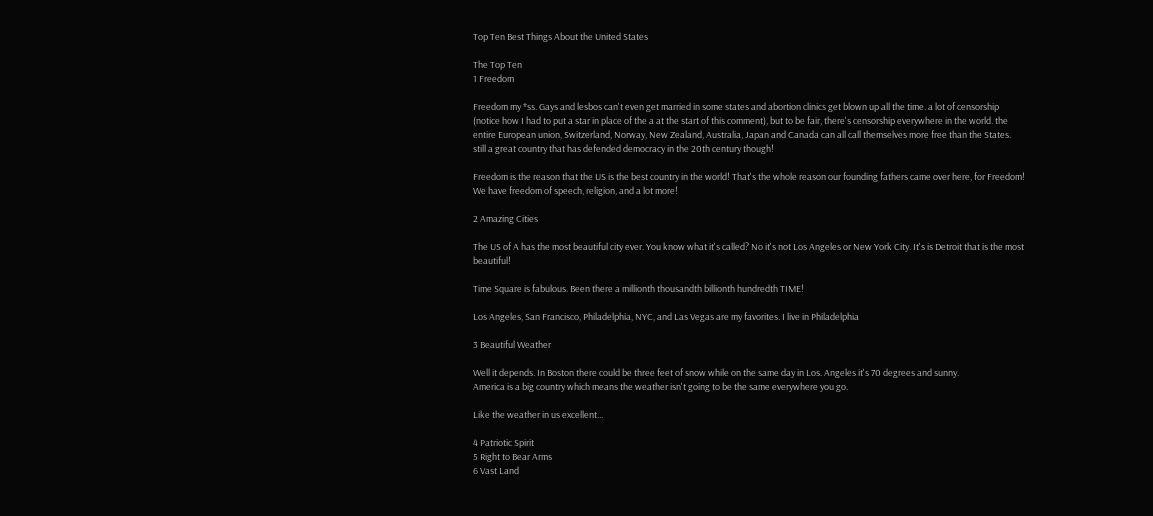Top Ten Best Things About the United States

The Top Ten
1 Freedom

Freedom my *ss. Gays and lesbos can't even get married in some states and abortion clinics get blown up all the time. a lot of censorship (notice how I had to put a star in place of the a at the start of this comment), but to be fair, there's censorship everywhere in the world. the entire European union, Switzerland, Norway, New Zealand, Australia, Japan and Canada can all call themselves more free than the States. still a great country that has defended democracy in the 20th century though!

Freedom is the reason that the US is the best country in the world! That's the whole reason our founding fathers came over here, for Freedom! We have freedom of speech, religion, and a lot more!

2 Amazing Cities

The US of A has the most beautiful city ever. You know what it's called? No it's not Los Angeles or New York City. It's is Detroit that is the most beautiful!

Time Square is fabulous. Been there a millionth thousandth billionth hundredth TIME!

Los Angeles, San Francisco, Philadelphia, NYC, and Las Vegas are my favorites. I live in Philadelphia

3 Beautiful Weather

Well it depends. In Boston there could be three feet of snow while on the same day in Los. Angeles it's 70 degrees and sunny.
America is a big country which means the weather isn't going to be the same everywhere you go.

Like the weather in us excellent...

4 Patriotic Spirit
5 Right to Bear Arms
6 Vast Land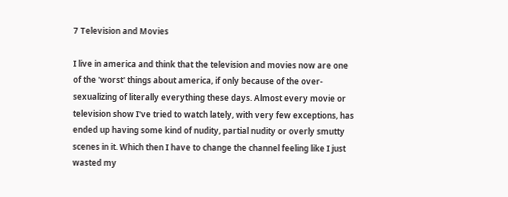7 Television and Movies

I live in america and think that the television and movies now are one of the 'worst' things about america, if only because of the over-sexualizing of literally everything these days. Almost every movie or television show I've tried to watch lately, with very few exceptions, has ended up having some kind of nudity, partial nudity or overly smutty scenes in it. Which then I have to change the channel feeling like I just wasted my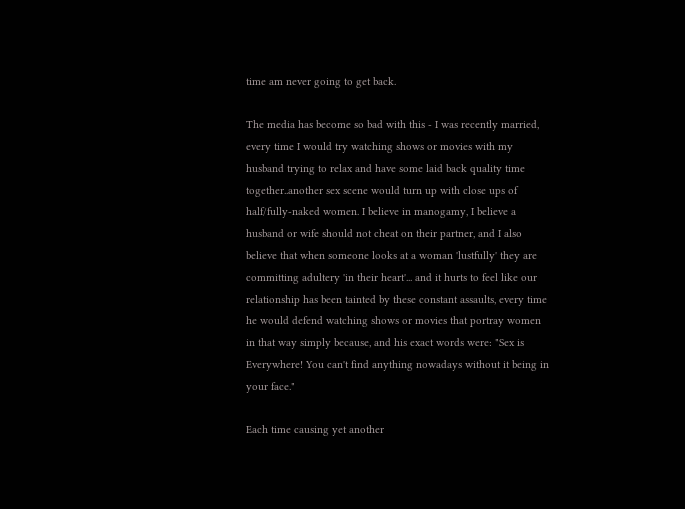time am never going to get back.

The media has become so bad with this - I was recently married, every time I would try watching shows or movies with my husband trying to relax and have some laid back quality time together..another sex scene would turn up with close ups of half/fully-naked women. I believe in manogamy, I believe a husband or wife should not cheat on their partner, and I also believe that when someone looks at a woman 'lustfully' they are committing adultery 'in their heart'... and it hurts to feel like our relationship has been tainted by these constant assaults, every time he would defend watching shows or movies that portray women in that way simply because, and his exact words were: "Sex is Everywhere! You can't find anything nowadays without it being in your face."

Each time causing yet another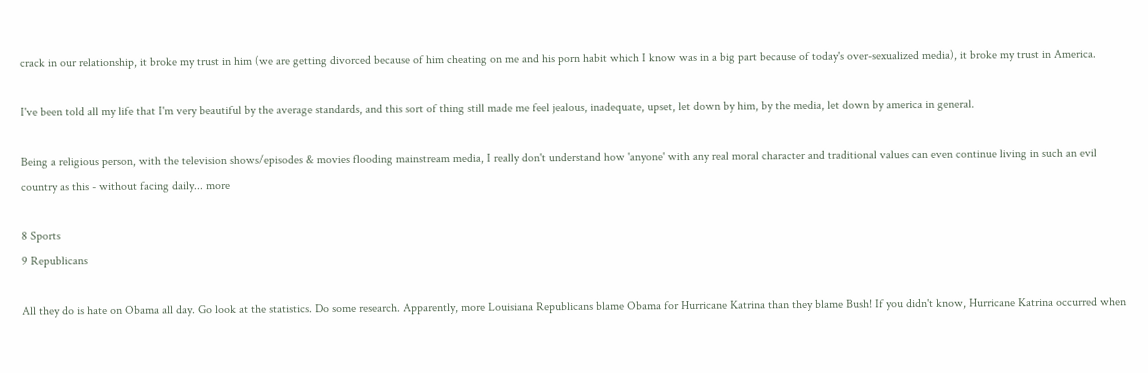crack in our relationship, it broke my trust in him (we are getting divorced because of him cheating on me and his porn habit which I know was in a big part because of today's over-sexualized media), it broke my trust in America.

I've been told all my life that I'm very beautiful by the average standards, and this sort of thing still made me feel jealous, inadequate, upset, let down by him, by the media, let down by america in general.

Being a religious person, with the television shows/episodes & movies flooding mainstream media, I really don't understand how 'anyone' with any real moral character and traditional values can even continue living in such an evil country as this - without facing daily... more

8 Sports
9 Republicans

All they do is hate on Obama all day. Go look at the statistics. Do some research. Apparently, more Louisiana Republicans blame Obama for Hurricane Katrina than they blame Bush! If you didn't know, Hurricane Katrina occurred when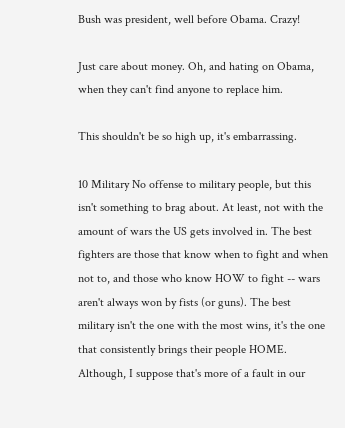Bush was president, well before Obama. Crazy!

Just care about money. Oh, and hating on Obama, when they can't find anyone to replace him.

This shouldn't be so high up, it's embarrassing.

10 Military No offense to military people, but this isn't something to brag about. At least, not with the amount of wars the US gets involved in. The best fighters are those that know when to fight and when not to, and those who know HOW to fight -- wars aren't always won by fists (or guns). The best military isn't the one with the most wins, it's the one that consistently brings their people HOME. Although, I suppose that's more of a fault in our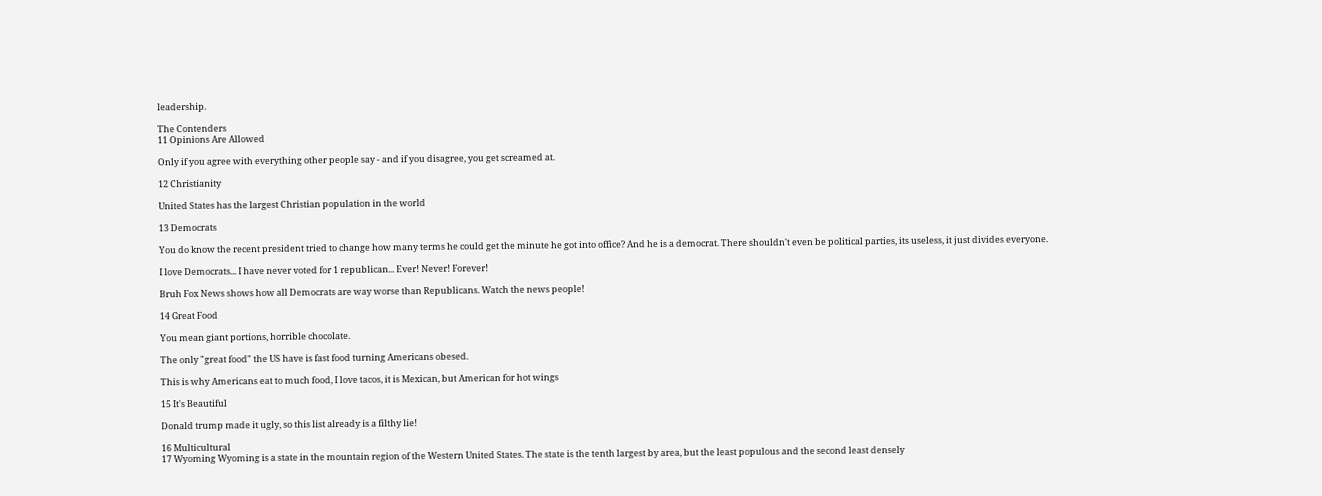leadership.

The Contenders
11 Opinions Are Allowed

Only if you agree with everything other people say - and if you disagree, you get screamed at.

12 Christianity

United States has the largest Christian population in the world

13 Democrats

You do know the recent president tried to change how many terms he could get the minute he got into office? And he is a democrat. There shouldn't even be political parties, its useless, it just divides everyone.

I love Democrats... I have never voted for 1 republican... Ever! Never! Forever!

Bruh Fox News shows how all Democrats are way worse than Republicans. Watch the news people!

14 Great Food

You mean giant portions, horrible chocolate.

The only "great food" the US have is fast food turning Americans obesed.

This is why Americans eat to much food, I love tacos, it is Mexican, but American for hot wings

15 It's Beautiful

Donald trump made it ugly, so this list already is a filthy lie!

16 Multicultural
17 Wyoming Wyoming is a state in the mountain region of the Western United States. The state is the tenth largest by area, but the least populous and the second least densely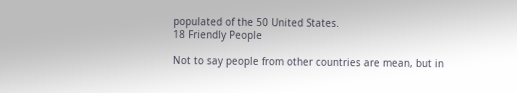populated of the 50 United States.
18 Friendly People

Not to say people from other countries are mean, but in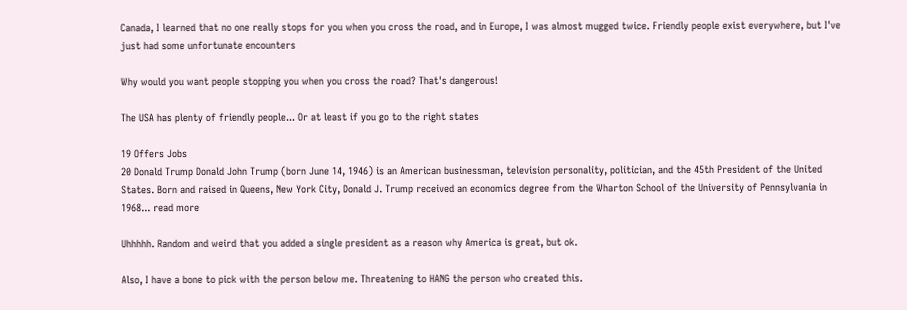Canada, I learned that no one really stops for you when you cross the road, and in Europe, I was almost mugged twice. Friendly people exist everywhere, but I've just had some unfortunate encounters

Why would you want people stopping you when you cross the road? That's dangerous!

The USA has plenty of friendly people... Or at least if you go to the right states

19 Offers Jobs
20 Donald Trump Donald John Trump (born June 14, 1946) is an American businessman, television personality, politician, and the 45th President of the United States. Born and raised in Queens, New York City, Donald J. Trump received an economics degree from the Wharton School of the University of Pennsylvania in 1968... read more

Uhhhhh. Random and weird that you added a single president as a reason why America is great, but ok.

Also, I have a bone to pick with the person below me. Threatening to HANG the person who created this.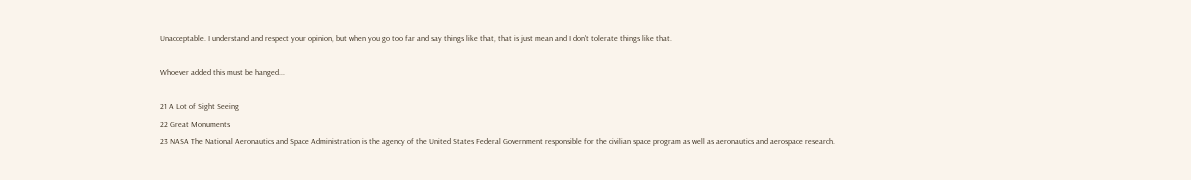Unacceptable. I understand and respect your opinion, but when you go too far and say things like that, that is just mean and I don't tolerate things like that.

Whoever added this must be hanged...

21 A Lot of Sight Seeing
22 Great Monuments
23 NASA The National Aeronautics and Space Administration is the agency of the United States Federal Government responsible for the civilian space program as well as aeronautics and aerospace research.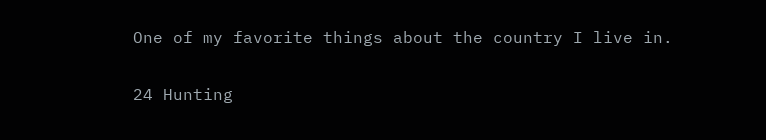One of my favorite things about the country I live in.

24 Hunting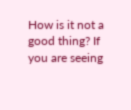How is it not a good thing? If you are seeing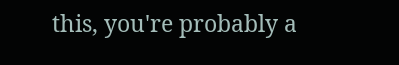this, you're probably a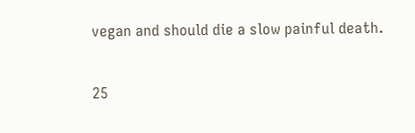vegan and should die a slow painful death.

25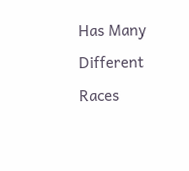Has Many Different Races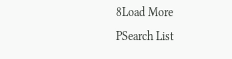8Load More
PSearch List